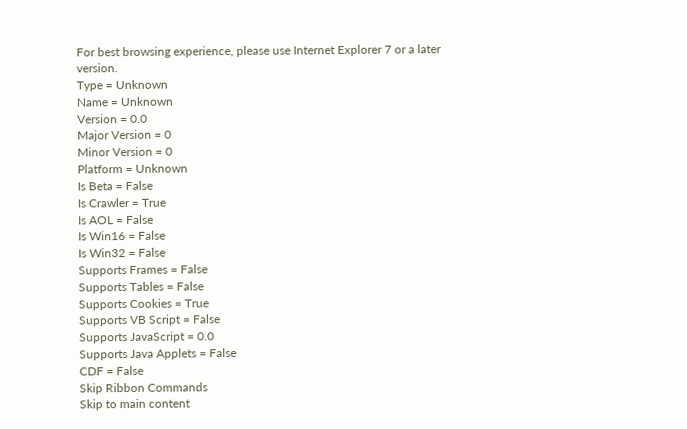For best browsing experience, please use Internet Explorer 7 or a later version.
Type = Unknown
Name = Unknown
Version = 0.0
Major Version = 0
Minor Version = 0
Platform = Unknown
Is Beta = False
Is Crawler = True
Is AOL = False
Is Win16 = False
Is Win32 = False
Supports Frames = False
Supports Tables = False
Supports Cookies = True
Supports VB Script = False
Supports JavaScript = 0.0
Supports Java Applets = False
CDF = False
Skip Ribbon Commands
Skip to main content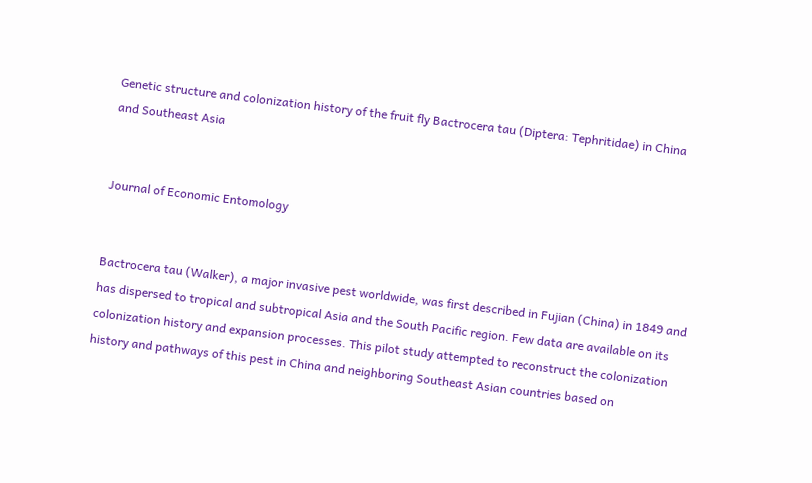Genetic structure and colonization history of the fruit fly Bactrocera tau (Diptera: Tephritidae) in China and Southeast Asia


Journal of Economic Entomology


Bactrocera tau (Walker), a major invasive pest worldwide, was first described in Fujian (China) in 1849 and has dispersed to tropical and subtropical Asia and the South Pacific region. Few data are available on its colonization history and expansion processes. This pilot study attempted to reconstruct the colonization history and pathways of this pest in China and neighboring Southeast Asian countries based on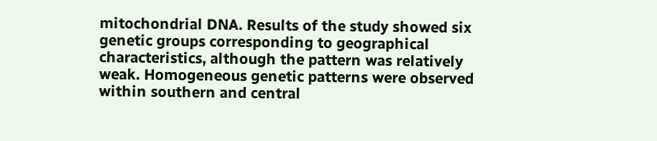mitochondrial DNA. Results of the study showed six genetic groups corresponding to geographical characteristics, although the pattern was relatively weak. Homogeneous genetic patterns were observed within southern and central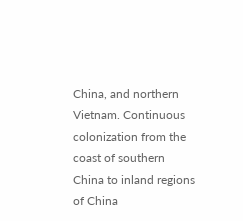China, and northern Vietnam. Continuous colonization from the coast of southern China to inland regions of China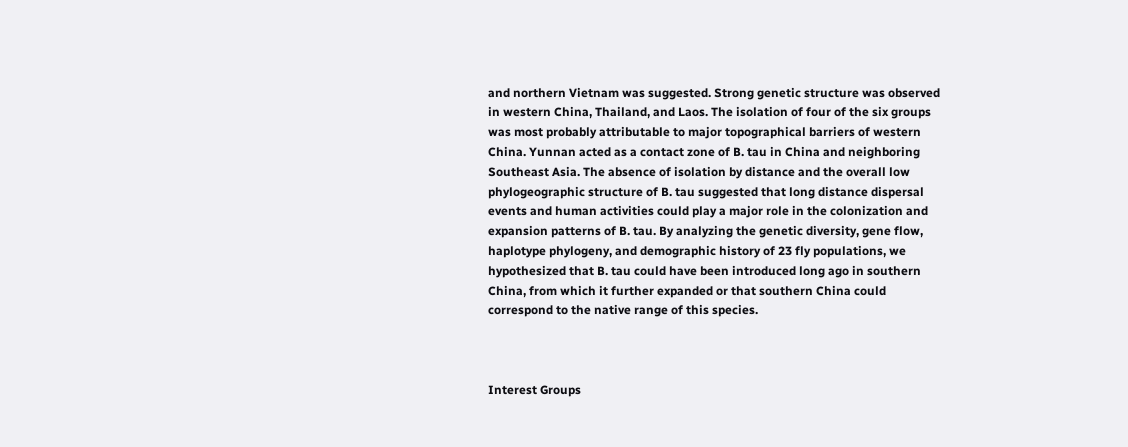and northern Vietnam was suggested. Strong genetic structure was observed in western China, Thailand, and Laos. The isolation of four of the six groups was most probably attributable to major topographical barriers of western China. Yunnan acted as a contact zone of B. tau in China and neighboring Southeast Asia. The absence of isolation by distance and the overall low phylogeographic structure of B. tau suggested that long distance dispersal events and human activities could play a major role in the colonization and expansion patterns of B. tau. By analyzing the genetic diversity, gene flow, haplotype phylogeny, and demographic history of 23 fly populations, we hypothesized that B. tau could have been introduced long ago in southern China, from which it further expanded or that southern China could correspond to the native range of this species.



Interest Groups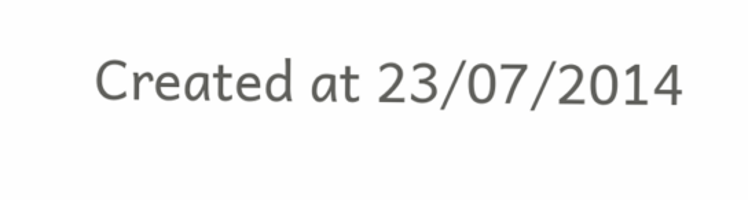Created at 23/07/2014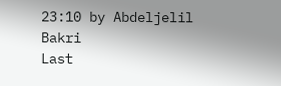23:10 by Abdeljelil Bakri
Last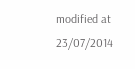modified at 23/07/2014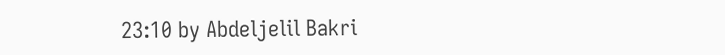23:10 by Abdeljelil Bakri